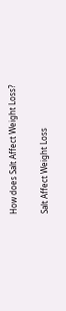How does Salt Affect Weight Loss?

Salt Affect Weight Loss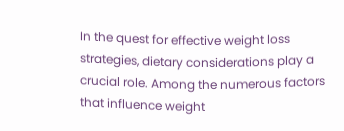In the quest for effective weight loss strategies, dietary considerations play a crucial role. Among the numerous factors that influence weight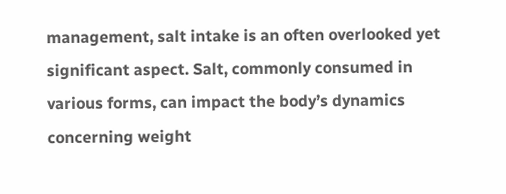management, salt intake is an often overlooked yet significant aspect. Salt, commonly consumed in various forms, can impact the body’s dynamics concerning weight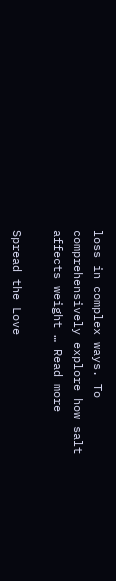loss in complex ways. To comprehensively explore how salt affects weight … Read more

Spread the Love